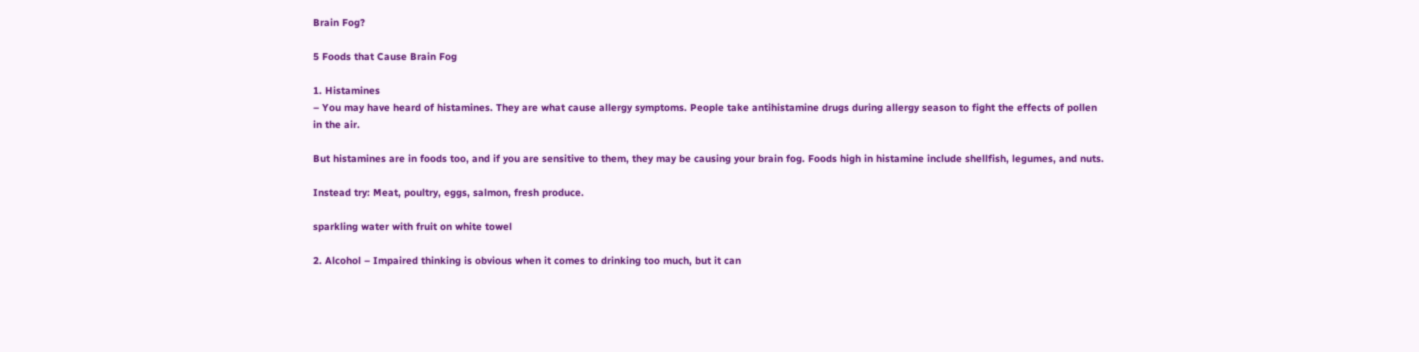Brain Fog?

5 Foods that Cause Brain Fog

1. Histamines
– You may have heard of histamines. They are what cause allergy symptoms. People take antihistamine drugs during allergy season to fight the effects of pollen in the air.

But histamines are in foods too, and if you are sensitive to them, they may be causing your brain fog. Foods high in histamine include shellfish, legumes, and nuts.

Instead try: Meat, poultry, eggs, salmon, fresh produce.

sparkling water with fruit on white towel

2. Alcohol – Impaired thinking is obvious when it comes to drinking too much, but it can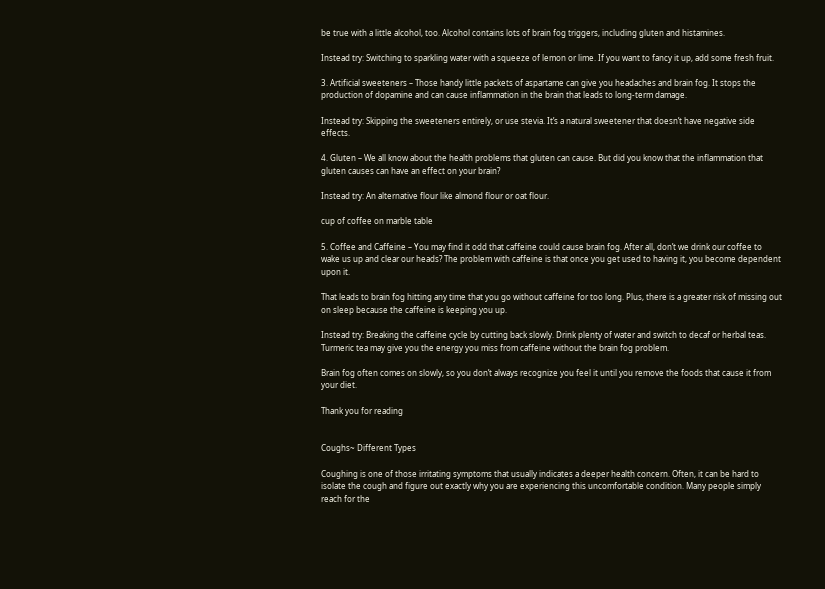be true with a little alcohol, too. Alcohol contains lots of brain fog triggers, including gluten and histamines.

Instead try: Switching to sparkling water with a squeeze of lemon or lime. If you want to fancy it up, add some fresh fruit.

3. Artificial sweeteners – Those handy little packets of aspartame can give you headaches and brain fog. It stops the production of dopamine and can cause inflammation in the brain that leads to long-term damage.

Instead try: Skipping the sweeteners entirely, or use stevia. It’s a natural sweetener that doesn’t have negative side effects.

4. Gluten – We all know about the health problems that gluten can cause. But did you know that the inflammation that gluten causes can have an effect on your brain?

Instead try: An alternative flour like almond flour or oat flour.

cup of coffee on marble table

5. Coffee and Caffeine – You may find it odd that caffeine could cause brain fog. After all, don’t we drink our coffee to wake us up and clear our heads? The problem with caffeine is that once you get used to having it, you become dependent upon it.

That leads to brain fog hitting any time that you go without caffeine for too long. Plus, there is a greater risk of missing out on sleep because the caffeine is keeping you up.

Instead try: Breaking the caffeine cycle by cutting back slowly. Drink plenty of water and switch to decaf or herbal teas. Turmeric tea may give you the energy you miss from caffeine without the brain fog problem.

Brain fog often comes on slowly, so you don’t always recognize you feel it until you remove the foods that cause it from your diet.

Thank you for reading


Coughs~ Different Types

Coughing is one of those irritating symptoms that usually indicates a deeper health concern. Often, it can be hard to isolate the cough and figure out exactly why you are experiencing this uncomfortable condition. Many people simply reach for the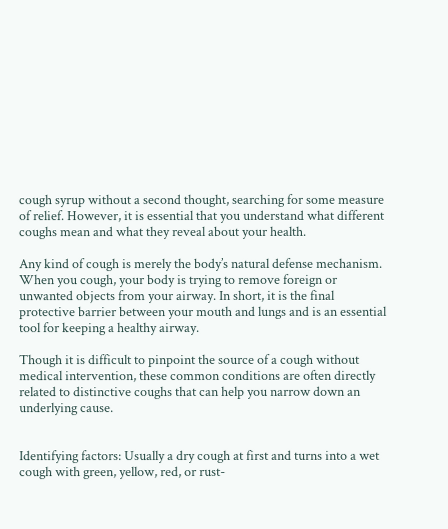cough syrup without a second thought, searching for some measure of relief. However, it is essential that you understand what different coughs mean and what they reveal about your health.

Any kind of cough is merely the body’s natural defense mechanism. When you cough, your body is trying to remove foreign or unwanted objects from your airway. In short, it is the final protective barrier between your mouth and lungs and is an essential tool for keeping a healthy airway.

Though it is difficult to pinpoint the source of a cough without medical intervention, these common conditions are often directly related to distinctive coughs that can help you narrow down an underlying cause.


Identifying factors: Usually a dry cough at first and turns into a wet cough with green, yellow, red, or rust-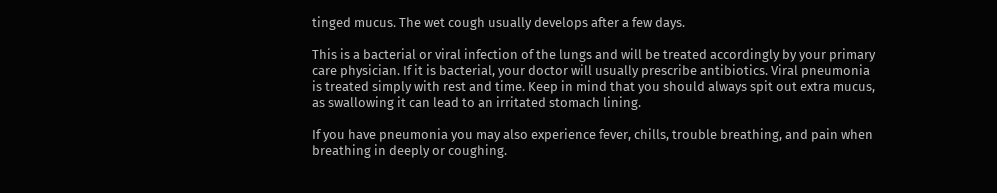tinged mucus. The wet cough usually develops after a few days.

This is a bacterial or viral infection of the lungs and will be treated accordingly by your primary care physician. If it is bacterial, your doctor will usually prescribe antibiotics. Viral pneumonia is treated simply with rest and time. Keep in mind that you should always spit out extra mucus, as swallowing it can lead to an irritated stomach lining.

If you have pneumonia you may also experience fever, chills, trouble breathing, and pain when breathing in deeply or coughing.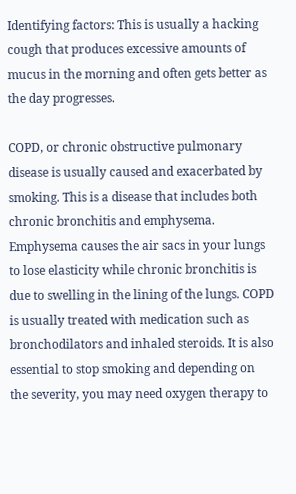Identifying factors: This is usually a hacking cough that produces excessive amounts of mucus in the morning and often gets better as the day progresses.

COPD, or chronic obstructive pulmonary disease is usually caused and exacerbated by smoking. This is a disease that includes both chronic bronchitis and emphysema. Emphysema causes the air sacs in your lungs to lose elasticity while chronic bronchitis is due to swelling in the lining of the lungs. COPD is usually treated with medication such as bronchodilators and inhaled steroids. It is also essential to stop smoking and depending on the severity, you may need oxygen therapy to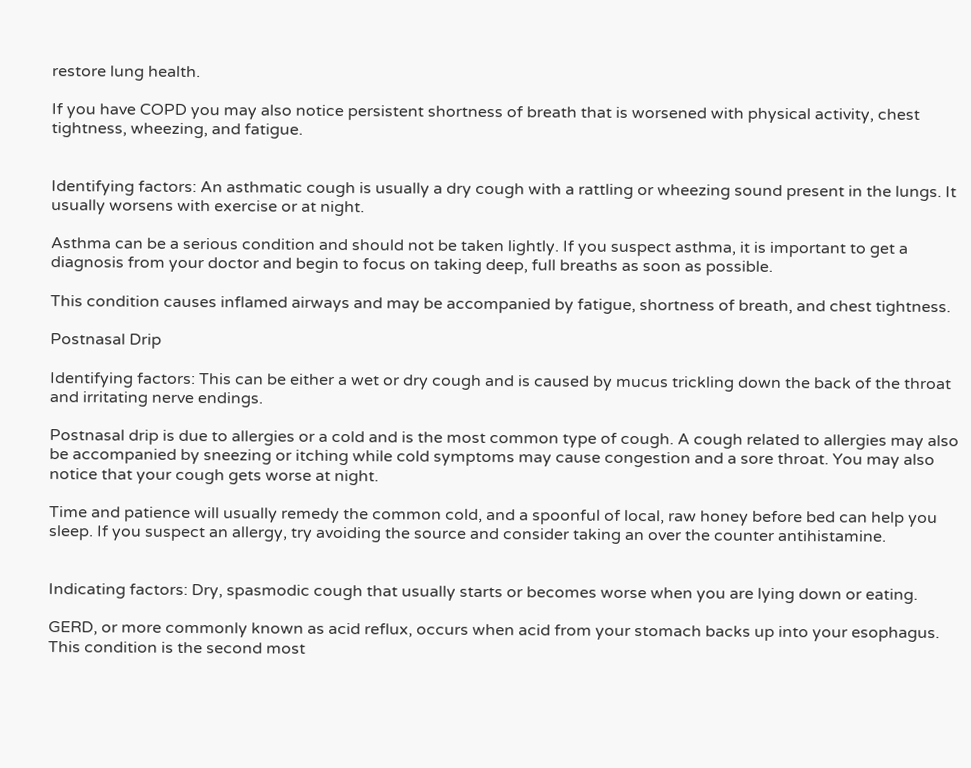restore lung health.

If you have COPD you may also notice persistent shortness of breath that is worsened with physical activity, chest tightness, wheezing, and fatigue.


Identifying factors: An asthmatic cough is usually a dry cough with a rattling or wheezing sound present in the lungs. It usually worsens with exercise or at night.

Asthma can be a serious condition and should not be taken lightly. If you suspect asthma, it is important to get a diagnosis from your doctor and begin to focus on taking deep, full breaths as soon as possible.

This condition causes inflamed airways and may be accompanied by fatigue, shortness of breath, and chest tightness.

Postnasal Drip

Identifying factors: This can be either a wet or dry cough and is caused by mucus trickling down the back of the throat and irritating nerve endings.

Postnasal drip is due to allergies or a cold and is the most common type of cough. A cough related to allergies may also be accompanied by sneezing or itching while cold symptoms may cause congestion and a sore throat. You may also notice that your cough gets worse at night.

Time and patience will usually remedy the common cold, and a spoonful of local, raw honey before bed can help you sleep. If you suspect an allergy, try avoiding the source and consider taking an over the counter antihistamine.


Indicating factors: Dry, spasmodic cough that usually starts or becomes worse when you are lying down or eating.

GERD, or more commonly known as acid reflux, occurs when acid from your stomach backs up into your esophagus. This condition is the second most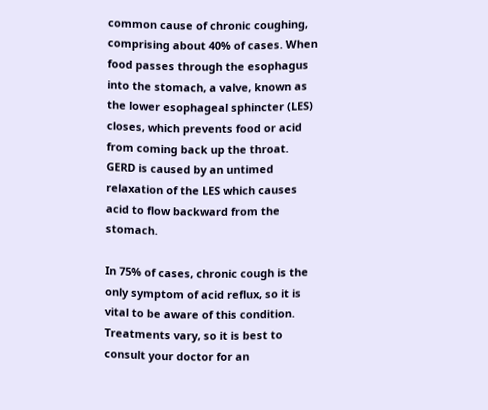common cause of chronic coughing, comprising about 40% of cases. When food passes through the esophagus into the stomach, a valve, known as the lower esophageal sphincter (LES) closes, which prevents food or acid from coming back up the throat. GERD is caused by an untimed relaxation of the LES which causes acid to flow backward from the stomach.

In 75% of cases, chronic cough is the only symptom of acid reflux, so it is vital to be aware of this condition. Treatments vary, so it is best to consult your doctor for an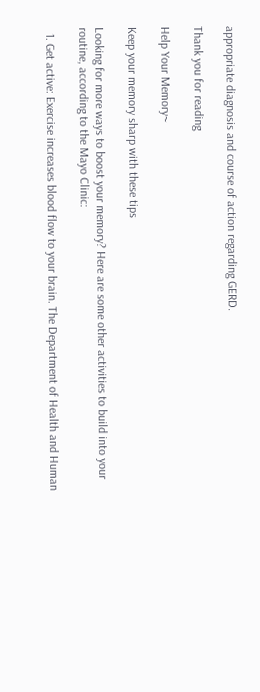appropriate diagnosis and course of action regarding GERD.

Thank you for reading

Help Your Memory~

Keep your memory sharp with these tips

Looking for more ways to boost your memory? Here are some other activities to build into your routine, according to the Mayo Clinic:

  1. Get active: Exercise increases blood flow to your brain. The Department of Health and Human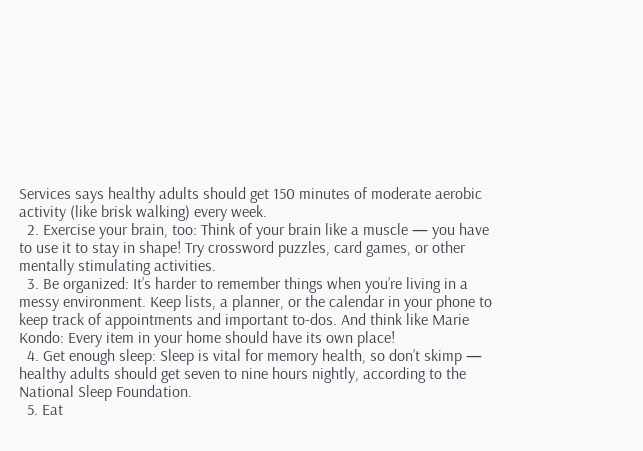Services says healthy adults should get 150 minutes of moderate aerobic activity (like brisk walking) every week.
  2. Exercise your brain, too: Think of your brain like a muscle — you have to use it to stay in shape! Try crossword puzzles, card games, or other mentally stimulating activities.
  3. Be organized: It’s harder to remember things when you’re living in a messy environment. Keep lists, a planner, or the calendar in your phone to keep track of appointments and important to-dos. And think like Marie Kondo: Every item in your home should have its own place!
  4. Get enough sleep: Sleep is vital for memory health, so don’t skimp — healthy adults should get seven to nine hours nightly, according to the National Sleep Foundation.
  5. Eat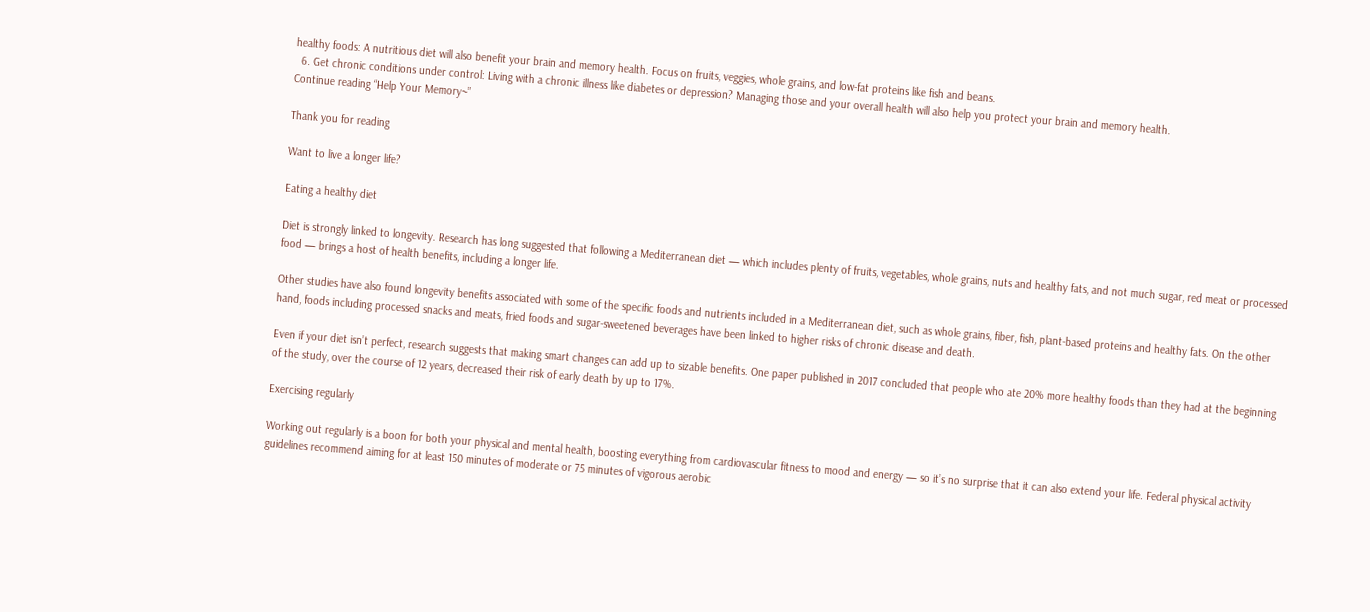healthy foods: A nutritious diet will also benefit your brain and memory health. Focus on fruits, veggies, whole grains, and low-fat proteins like fish and beans.
  6. Get chronic conditions under control: Living with a chronic illness like diabetes or depression? Managing those and your overall health will also help you protect your brain and memory health.
Continue reading “Help Your Memory~”

Thank you for reading

Want to live a longer life?

Eating a healthy diet

Diet is strongly linked to longevity. Research has long suggested that following a Mediterranean diet — which includes plenty of fruits, vegetables, whole grains, nuts and healthy fats, and not much sugar, red meat or processed food — brings a host of health benefits, including a longer life.

Other studies have also found longevity benefits associated with some of the specific foods and nutrients included in a Mediterranean diet, such as whole grains, fiber, fish, plant-based proteins and healthy fats. On the other hand, foods including processed snacks and meats, fried foods and sugar-sweetened beverages have been linked to higher risks of chronic disease and death.

Even if your diet isn’t perfect, research suggests that making smart changes can add up to sizable benefits. One paper published in 2017 concluded that people who ate 20% more healthy foods than they had at the beginning of the study, over the course of 12 years, decreased their risk of early death by up to 17%.

Exercising regularly

Working out regularly is a boon for both your physical and mental health, boosting everything from cardiovascular fitness to mood and energy — so it’s no surprise that it can also extend your life. Federal physical activity guidelines recommend aiming for at least 150 minutes of moderate or 75 minutes of vigorous aerobic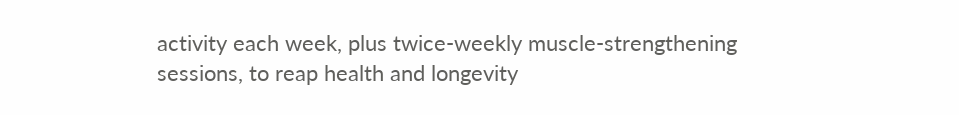activity each week, plus twice-weekly muscle-strengthening sessions, to reap health and longevity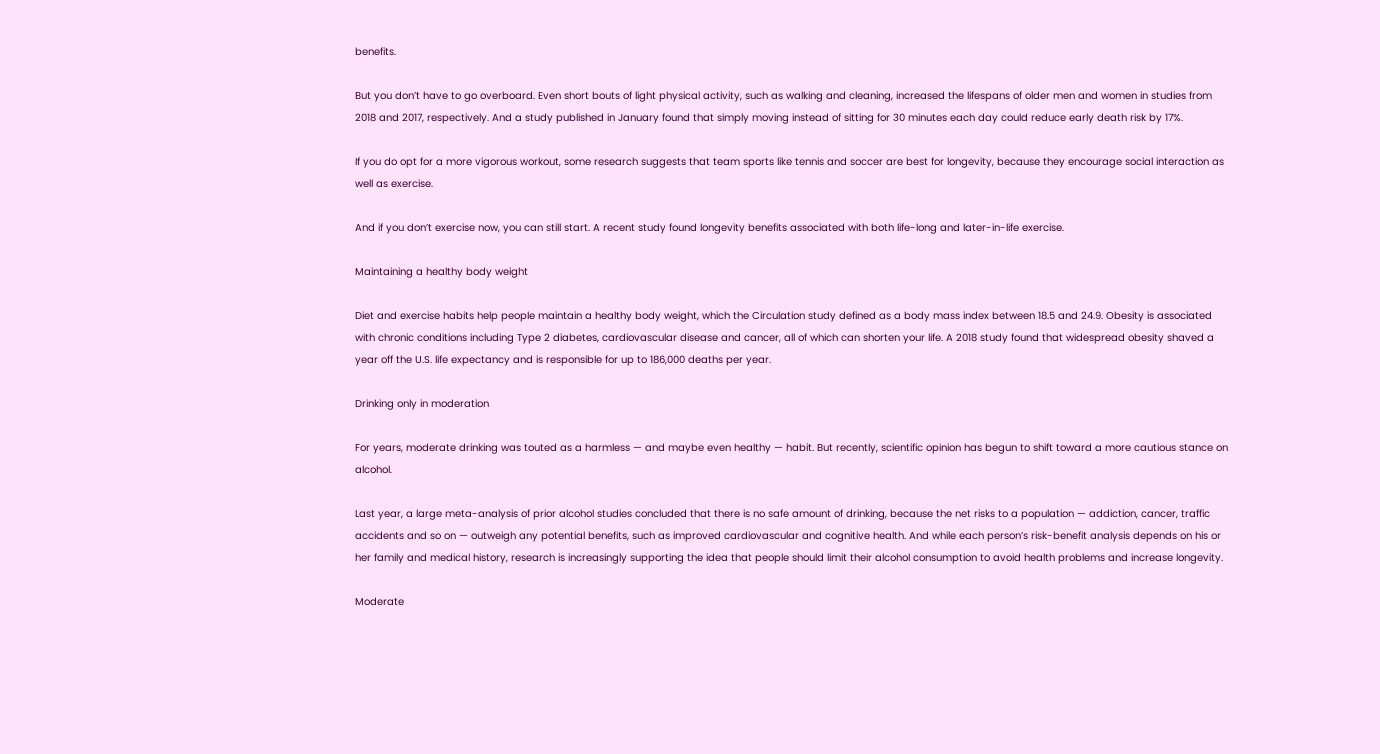benefits.

But you don’t have to go overboard. Even short bouts of light physical activity, such as walking and cleaning, increased the lifespans of older men and women in studies from 2018 and 2017, respectively. And a study published in January found that simply moving instead of sitting for 30 minutes each day could reduce early death risk by 17%.

If you do opt for a more vigorous workout, some research suggests that team sports like tennis and soccer are best for longevity, because they encourage social interaction as well as exercise.

And if you don’t exercise now, you can still start. A recent study found longevity benefits associated with both life-long and later-in-life exercise.

Maintaining a healthy body weight

Diet and exercise habits help people maintain a healthy body weight, which the Circulation study defined as a body mass index between 18.5 and 24.9. Obesity is associated with chronic conditions including Type 2 diabetes, cardiovascular disease and cancer, all of which can shorten your life. A 2018 study found that widespread obesity shaved a year off the U.S. life expectancy and is responsible for up to 186,000 deaths per year.

Drinking only in moderation

For years, moderate drinking was touted as a harmless — and maybe even healthy — habit. But recently, scientific opinion has begun to shift toward a more cautious stance on alcohol.

Last year, a large meta-analysis of prior alcohol studies concluded that there is no safe amount of drinking, because the net risks to a population — addiction, cancer, traffic accidents and so on — outweigh any potential benefits, such as improved cardiovascular and cognitive health. And while each person’s risk-benefit analysis depends on his or her family and medical history, research is increasingly supporting the idea that people should limit their alcohol consumption to avoid health problems and increase longevity.

Moderate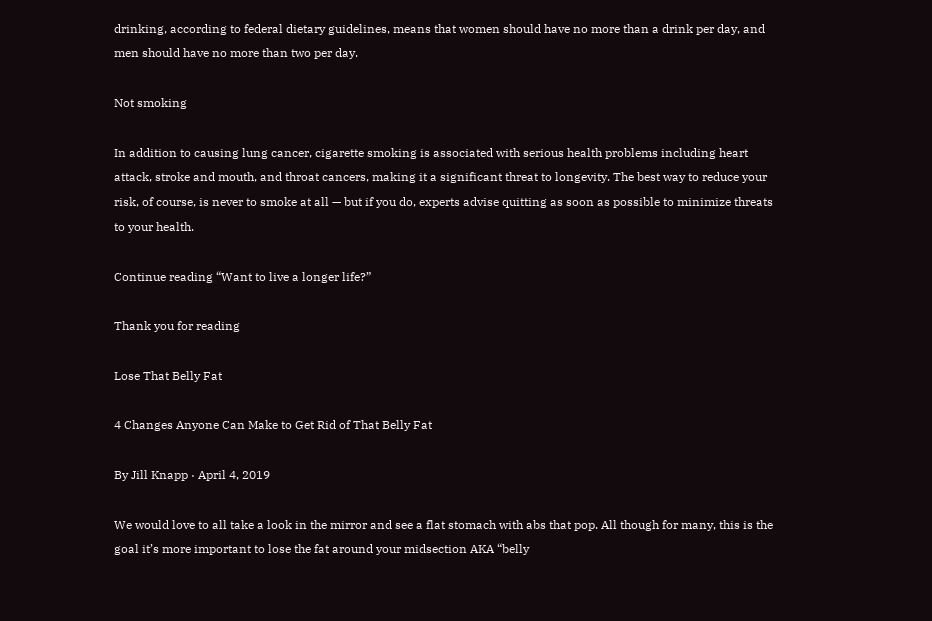drinking, according to federal dietary guidelines, means that women should have no more than a drink per day, and men should have no more than two per day.

Not smoking

In addition to causing lung cancer, cigarette smoking is associated with serious health problems including heart attack, stroke and mouth, and throat cancers, making it a significant threat to longevity. The best way to reduce your risk, of course, is never to smoke at all — but if you do, experts advise quitting as soon as possible to minimize threats to your health.

Continue reading “Want to live a longer life?”

Thank you for reading

Lose That Belly Fat

4 Changes Anyone Can Make to Get Rid of That Belly Fat

By Jill Knapp · April 4, 2019

We would love to all take a look in the mirror and see a flat stomach with abs that pop. All though for many, this is the goal it’s more important to lose the fat around your midsection AKA “belly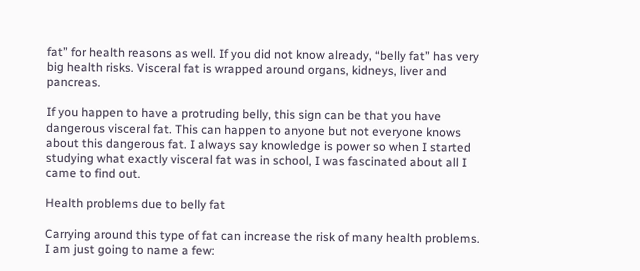fat” for health reasons as well. If you did not know already, “belly fat” has very big health risks. Visceral fat is wrapped around organs, kidneys, liver and pancreas.

If you happen to have a protruding belly, this sign can be that you have dangerous visceral fat. This can happen to anyone but not everyone knows about this dangerous fat. I always say knowledge is power so when I started studying what exactly visceral fat was in school, I was fascinated about all I came to find out.

Health problems due to belly fat

Carrying around this type of fat can increase the risk of many health problems. I am just going to name a few: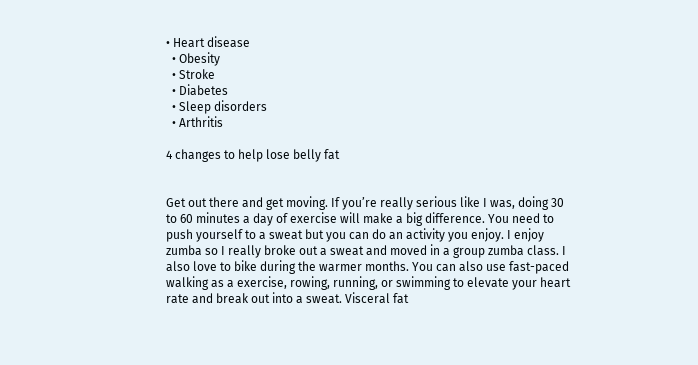• Heart disease
  • Obesity
  • Stroke
  • Diabetes
  • Sleep disorders
  • Arthritis

4 changes to help lose belly fat


Get out there and get moving. If you’re really serious like I was, doing 30 to 60 minutes a day of exercise will make a big difference. You need to push yourself to a sweat but you can do an activity you enjoy. I enjoy zumba so I really broke out a sweat and moved in a group zumba class. I also love to bike during the warmer months. You can also use fast-paced walking as a exercise, rowing, running, or swimming to elevate your heart rate and break out into a sweat. Visceral fat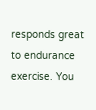responds great to endurance exercise. You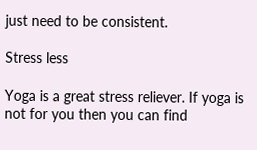just need to be consistent.

Stress less

Yoga is a great stress reliever. If yoga is not for you then you can find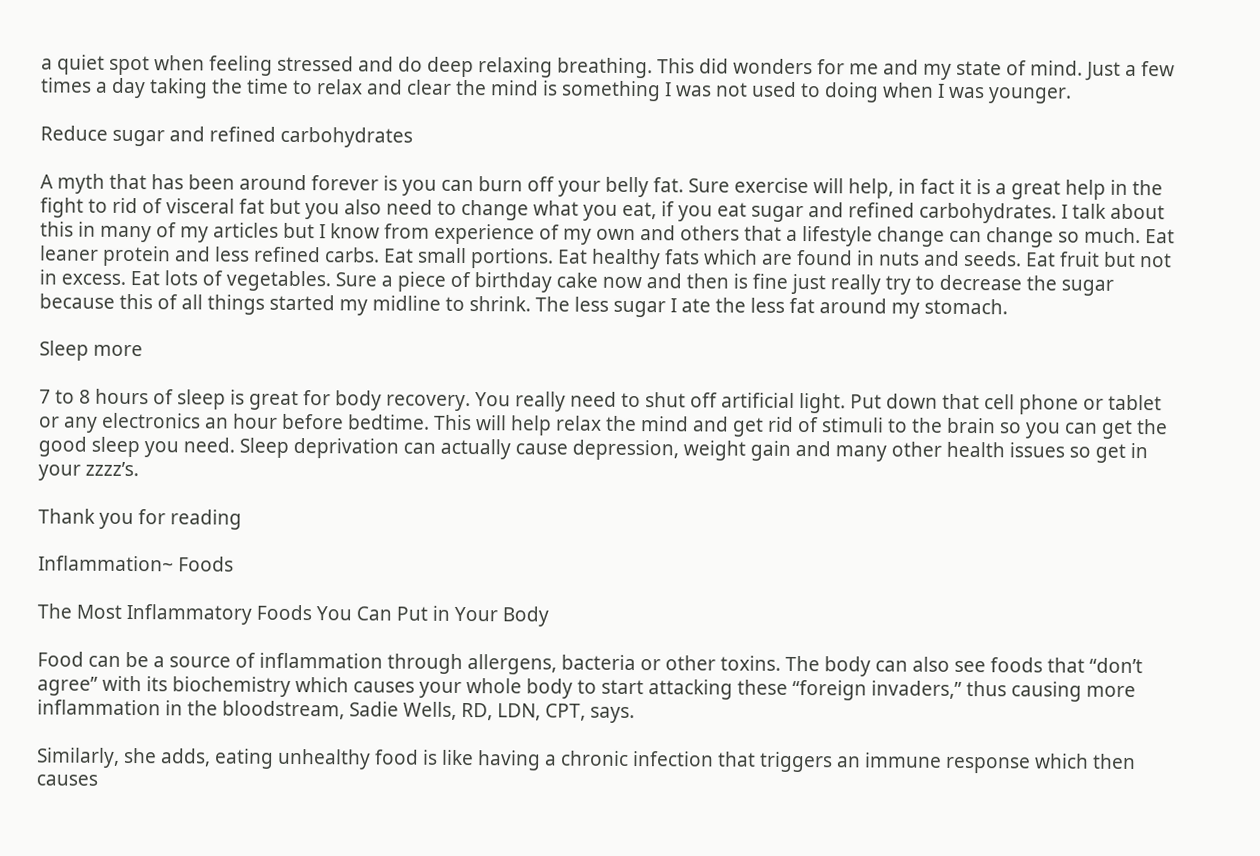a quiet spot when feeling stressed and do deep relaxing breathing. This did wonders for me and my state of mind. Just a few times a day taking the time to relax and clear the mind is something I was not used to doing when I was younger.

Reduce sugar and refined carbohydrates

A myth that has been around forever is you can burn off your belly fat. Sure exercise will help, in fact it is a great help in the fight to rid of visceral fat but you also need to change what you eat, if you eat sugar and refined carbohydrates. I talk about this in many of my articles but I know from experience of my own and others that a lifestyle change can change so much. Eat leaner protein and less refined carbs. Eat small portions. Eat healthy fats which are found in nuts and seeds. Eat fruit but not in excess. Eat lots of vegetables. Sure a piece of birthday cake now and then is fine just really try to decrease the sugar because this of all things started my midline to shrink. The less sugar I ate the less fat around my stomach.

Sleep more

7 to 8 hours of sleep is great for body recovery. You really need to shut off artificial light. Put down that cell phone or tablet or any electronics an hour before bedtime. This will help relax the mind and get rid of stimuli to the brain so you can get the good sleep you need. Sleep deprivation can actually cause depression, weight gain and many other health issues so get in your zzzz’s.

Thank you for reading

Inflammation~ Foods

The Most Inflammatory Foods You Can Put in Your Body

Food can be a source of inflammation through allergens, bacteria or other toxins. The body can also see foods that “don’t agree” with its biochemistry which causes your whole body to start attacking these “foreign invaders,” thus causing more inflammation in the bloodstream, Sadie Wells, RD, LDN, CPT, says.

Similarly, she adds, eating unhealthy food is like having a chronic infection that triggers an immune response which then causes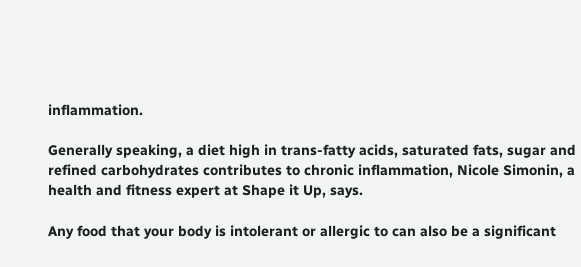inflammation.

Generally speaking, a diet high in trans-fatty acids, saturated fats, sugar and refined carbohydrates contributes to chronic inflammation, Nicole Simonin, a health and fitness expert at Shape it Up, says.

Any food that your body is intolerant or allergic to can also be a significant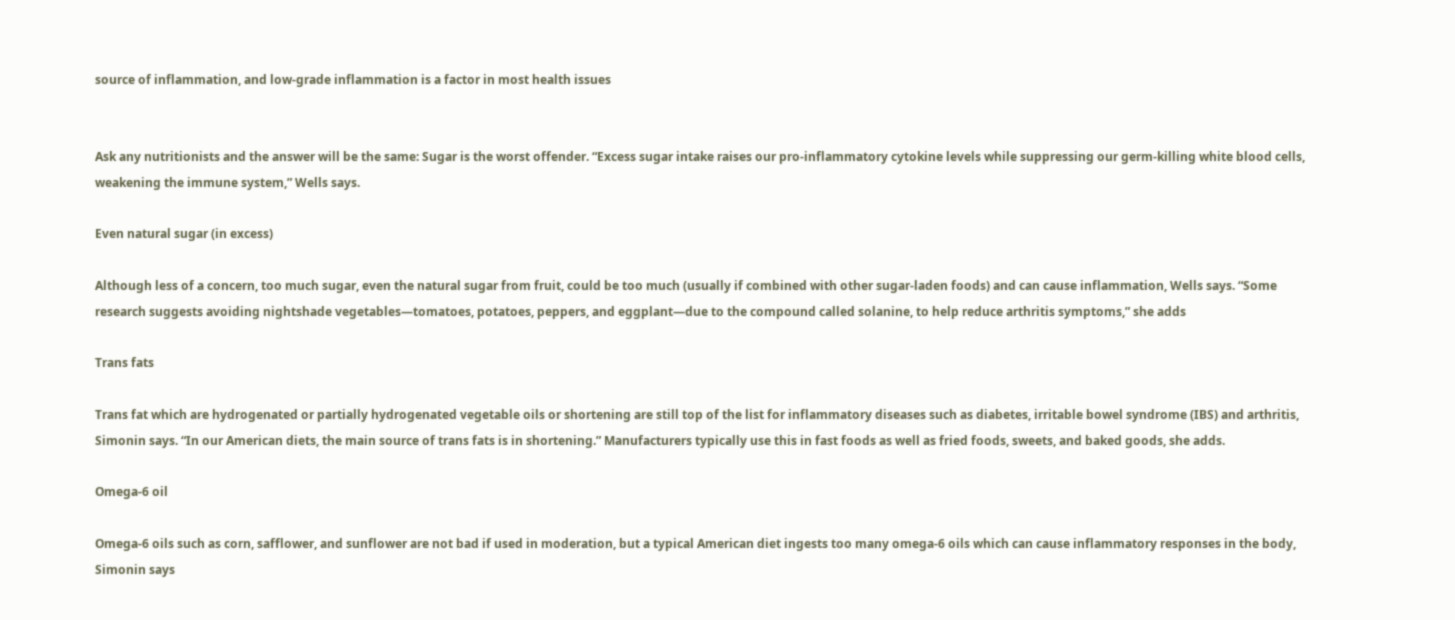source of inflammation, and low-grade inflammation is a factor in most health issues


Ask any nutritionists and the answer will be the same: Sugar is the worst offender. “Excess sugar intake raises our pro-inflammatory cytokine levels while suppressing our germ-killing white blood cells, weakening the immune system,” Wells says.

Even natural sugar (in excess)

Although less of a concern, too much sugar, even the natural sugar from fruit, could be too much (usually if combined with other sugar-laden foods) and can cause inflammation, Wells says. “Some research suggests avoiding nightshade vegetables—tomatoes, potatoes, peppers, and eggplant—due to the compound called solanine, to help reduce arthritis symptoms,” she adds

Trans fats

Trans fat which are hydrogenated or partially hydrogenated vegetable oils or shortening are still top of the list for inflammatory diseases such as diabetes, irritable bowel syndrome (IBS) and arthritis, Simonin says. “In our American diets, the main source of trans fats is in shortening.” Manufacturers typically use this in fast foods as well as fried foods, sweets, and baked goods, she adds.

Omega-6 oil

Omega-6 oils such as corn, safflower, and sunflower are not bad if used in moderation, but a typical American diet ingests too many omega-6 oils which can cause inflammatory responses in the body, Simonin says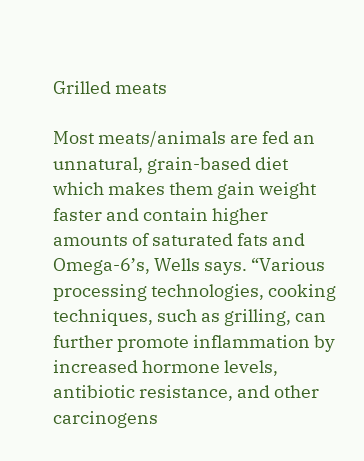Grilled meats

Most meats/animals are fed an unnatural, grain-based diet which makes them gain weight faster and contain higher amounts of saturated fats and Omega-6’s, Wells says. “Various processing technologies, cooking techniques, such as grilling, can further promote inflammation by increased hormone levels, antibiotic resistance, and other carcinogens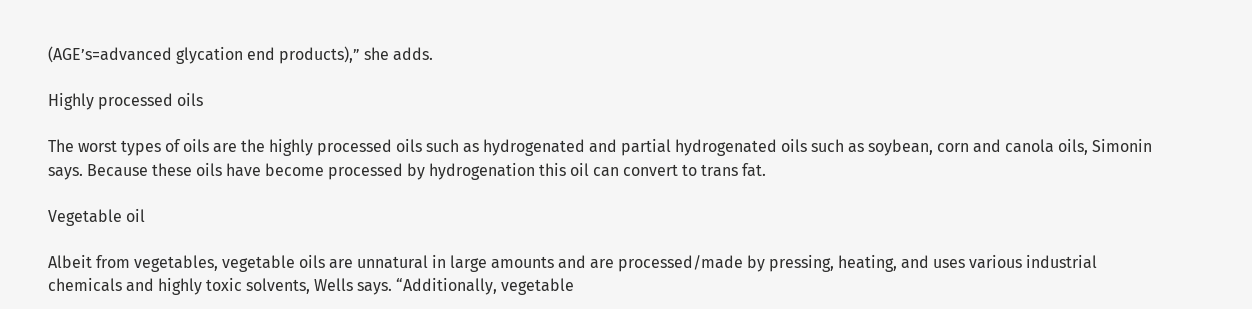(AGE’s=advanced glycation end products),” she adds.

Highly processed oils

The worst types of oils are the highly processed oils such as hydrogenated and partial hydrogenated oils such as soybean, corn and canola oils, Simonin says. Because these oils have become processed by hydrogenation this oil can convert to trans fat.

Vegetable oil

Albeit from vegetables, vegetable oils are unnatural in large amounts and are processed/made by pressing, heating, and uses various industrial chemicals and highly toxic solvents, Wells says. “Additionally, vegetable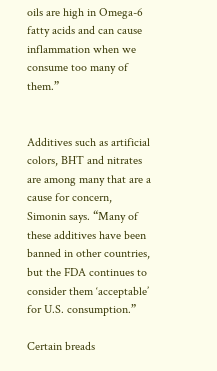oils are high in Omega-6 fatty acids and can cause inflammation when we consume too many of them.”


Additives such as artificial colors, BHT and nitrates are among many that are a cause for concern, Simonin says. “Many of these additives have been banned in other countries, but the FDA continues to consider them ‘acceptable’ for U.S. consumption.”

Certain breads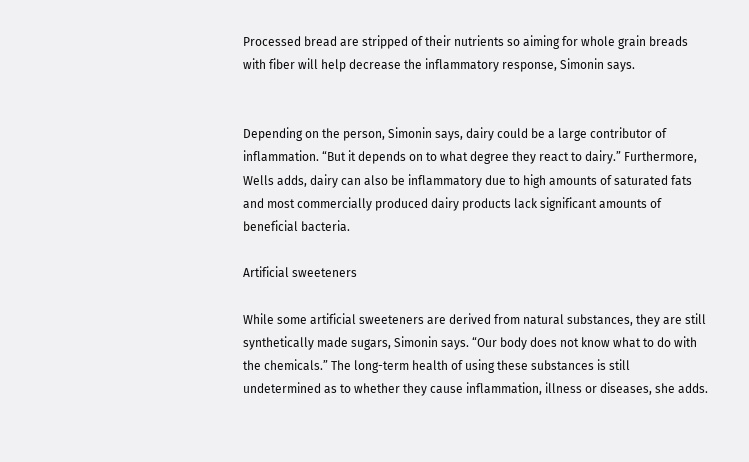Processed bread are stripped of their nutrients so aiming for whole grain breads with fiber will help decrease the inflammatory response, Simonin says.


Depending on the person, Simonin says, dairy could be a large contributor of inflammation. “But it depends on to what degree they react to dairy.” Furthermore, Wells adds, dairy can also be inflammatory due to high amounts of saturated fats and most commercially produced dairy products lack significant amounts of beneficial bacteria.

Artificial sweeteners

While some artificial sweeteners are derived from natural substances, they are still synthetically made sugars, Simonin says. “Our body does not know what to do with the chemicals.” The long-term health of using these substances is still undetermined as to whether they cause inflammation, illness or diseases, she adds.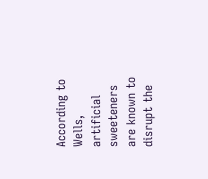According to Wells, artificial sweeteners are known to disrupt the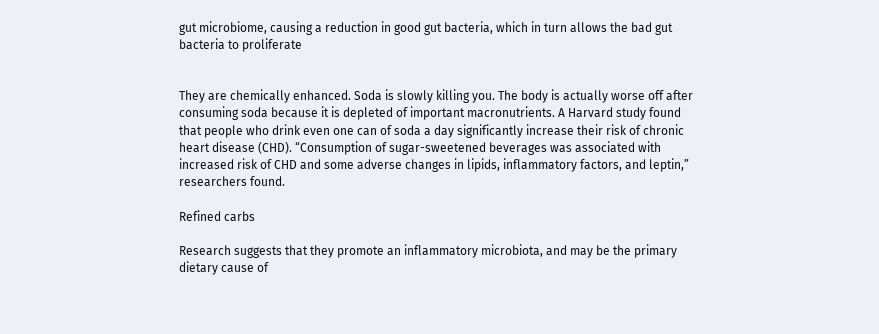gut microbiome, causing a reduction in good gut bacteria, which in turn allows the bad gut bacteria to proliferate


They are chemically enhanced. Soda is slowly killing you. The body is actually worse off after consuming soda because it is depleted of important macronutrients. A Harvard study found that people who drink even one can of soda a day significantly increase their risk of chronic heart disease (CHD). “Consumption of sugar-sweetened beverages was associated with increased risk of CHD and some adverse changes in lipids, inflammatory factors, and leptin,” researchers found.

Refined carbs

Research suggests that they promote an inflammatory microbiota, and may be the primary dietary cause of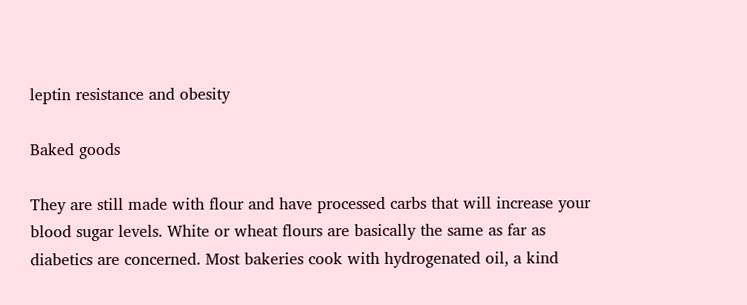leptin resistance and obesity

Baked goods

They are still made with flour and have processed carbs that will increase your blood sugar levels. White or wheat flours are basically the same as far as diabetics are concerned. Most bakeries cook with hydrogenated oil, a kind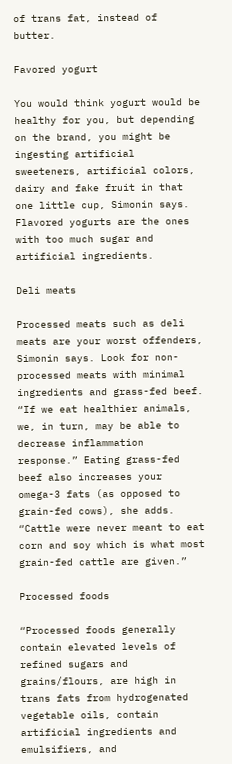of trans fat, instead of butter.

Favored yogurt

You would think yogurt would be healthy for you, but depending on the brand, you might be ingesting artificial sweeteners, artificial colors, dairy and fake fruit in that one little cup, Simonin says. Flavored yogurts are the ones with too much sugar and artificial ingredients.

Deli meats

Processed meats such as deli meats are your worst offenders, Simonin says. Look for non-processed meats with minimal ingredients and grass-fed beef. “If we eat healthier animals, we, in turn, may be able to decrease inflammation response.” Eating grass-fed beef also increases your omega-3 fats (as opposed to grain-fed cows), she adds. “Cattle were never meant to eat corn and soy which is what most grain-fed cattle are given.”

Processed foods

“Processed foods generally contain elevated levels of refined sugars and grains/flours, are high in trans fats from hydrogenated vegetable oils, contain artificial ingredients and emulsifiers, and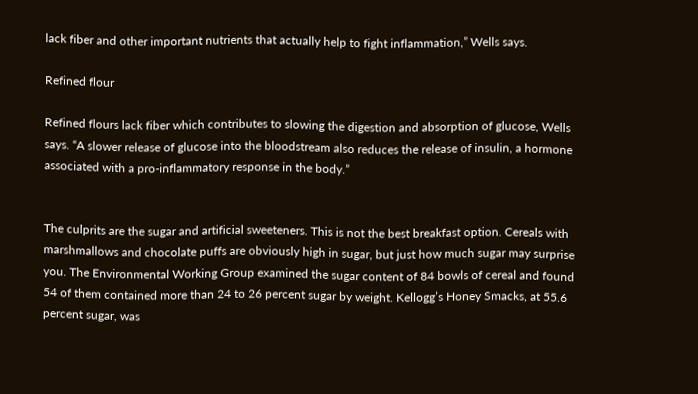lack fiber and other important nutrients that actually help to fight inflammation,” Wells says.

Refined flour

Refined flours lack fiber which contributes to slowing the digestion and absorption of glucose, Wells says. “A slower release of glucose into the bloodstream also reduces the release of insulin, a hormone associated with a pro-inflammatory response in the body.”


The culprits are the sugar and artificial sweeteners. This is not the best breakfast option. Cereals with marshmallows and chocolate puffs are obviously high in sugar, but just how much sugar may surprise you. The Environmental Working Group examined the sugar content of 84 bowls of cereal and found 54 of them contained more than 24 to 26 percent sugar by weight. Kellogg’s Honey Smacks, at 55.6 percent sugar, was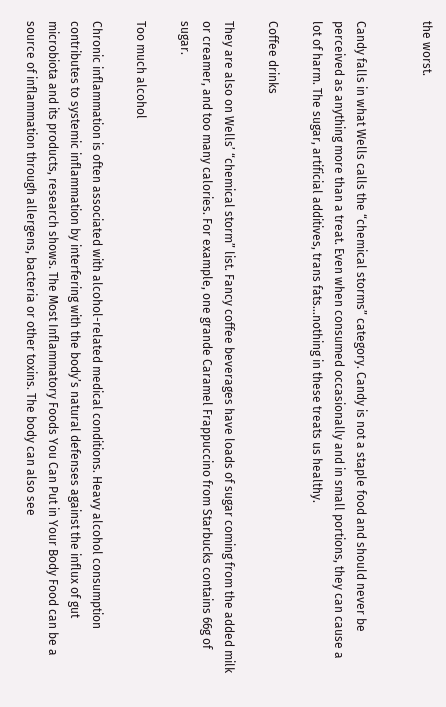the worst.


Candy falls in what Wells calls the “chemical storms” category. Candy is not a staple food and should never be perceived as anything more than a treat. Even when consumed occasionally and in small portions, they can cause a lot of harm. The sugar, artificial additives, trans fats…nothing in these treats us healthy.

Coffee drinks

They are also on Wells’ “chemical storm” list. Fancy coffee beverages have loads of sugar coming from the added milk or creamer, and too many calories. For example, one grande Caramel Frappuccino from Starbucks contains 66g of sugar.

Too much alcohol

Chronic inflammation is often associated with alcohol-related medical conditions. Heavy alcohol consumption contributes to systemic inflammation by interfering with the body’s natural defenses against the influx of gut microbiota and its products, research shows. The Most Inflammatory Foods You Can Put in Your Body Food can be a source of inflammation through allergens, bacteria or other toxins. The body can also see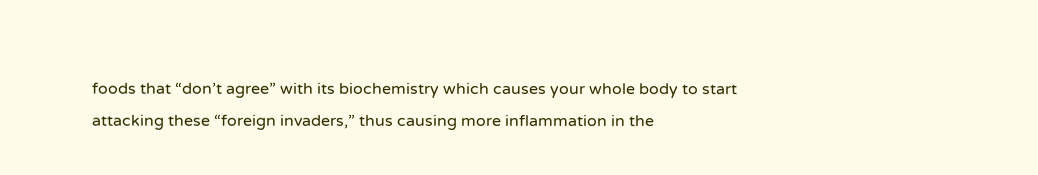foods that “don’t agree” with its biochemistry which causes your whole body to start attacking these “foreign invaders,” thus causing more inflammation in the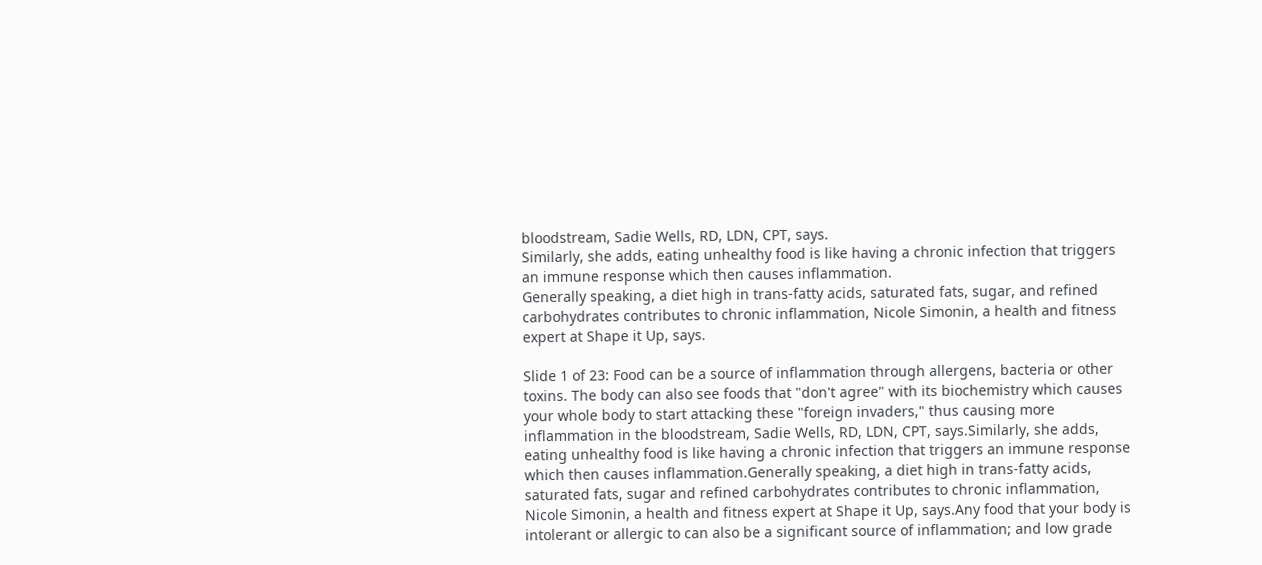bloodstream, Sadie Wells, RD, LDN, CPT, says.
Similarly, she adds, eating unhealthy food is like having a chronic infection that triggers an immune response which then causes inflammation.
Generally speaking, a diet high in trans-fatty acids, saturated fats, sugar, and refined carbohydrates contributes to chronic inflammation, Nicole Simonin, a health and fitness expert at Shape it Up, says.

Slide 1 of 23: Food can be a source of inflammation through allergens, bacteria or other toxins. The body can also see foods that "don't agree" with its biochemistry which causes your whole body to start attacking these "foreign invaders," thus causing more inflammation in the bloodstream, Sadie Wells, RD, LDN, CPT, says.Similarly, she adds, eating unhealthy food is like having a chronic infection that triggers an immune response which then causes inflammation.Generally speaking, a diet high in trans-fatty acids, saturated fats, sugar and refined carbohydrates contributes to chronic inflammation, Nicole Simonin, a health and fitness expert at Shape it Up, says.Any food that your body is intolerant or allergic to can also be a significant source of inflammation; and low grade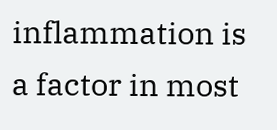inflammation is a factor in most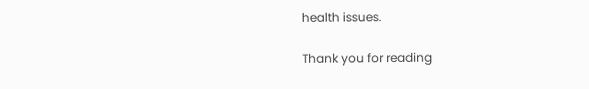health issues.

Thank you for reading